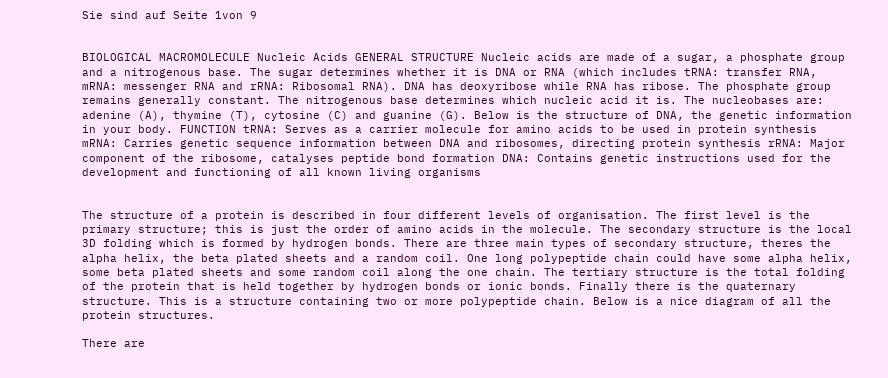Sie sind auf Seite 1von 9


BIOLOGICAL MACROMOLECULE Nucleic Acids GENERAL STRUCTURE Nucleic acids are made of a sugar, a phosphate group and a nitrogenous base. The sugar determines whether it is DNA or RNA (which includes tRNA: transfer RNA, mRNA: messenger RNA and rRNA: Ribosomal RNA). DNA has deoxyribose while RNA has ribose. The phosphate group remains generally constant. The nitrogenous base determines which nucleic acid it is. The nucleobases are: adenine (A), thymine (T), cytosine (C) and guanine (G). Below is the structure of DNA, the genetic information in your body. FUNCTION tRNA: Serves as a carrier molecule for amino acids to be used in protein synthesis mRNA: Carries genetic sequence information between DNA and ribosomes, directing protein synthesis rRNA: Major component of the ribosome, catalyses peptide bond formation DNA: Contains genetic instructions used for the development and functioning of all known living organisms


The structure of a protein is described in four different levels of organisation. The first level is the primary structure; this is just the order of amino acids in the molecule. The secondary structure is the local 3D folding which is formed by hydrogen bonds. There are three main types of secondary structure, theres the alpha helix, the beta plated sheets and a random coil. One long polypeptide chain could have some alpha helix, some beta plated sheets and some random coil along the one chain. The tertiary structure is the total folding of the protein that is held together by hydrogen bonds or ionic bonds. Finally there is the quaternary structure. This is a structure containing two or more polypeptide chain. Below is a nice diagram of all the protein structures.

There are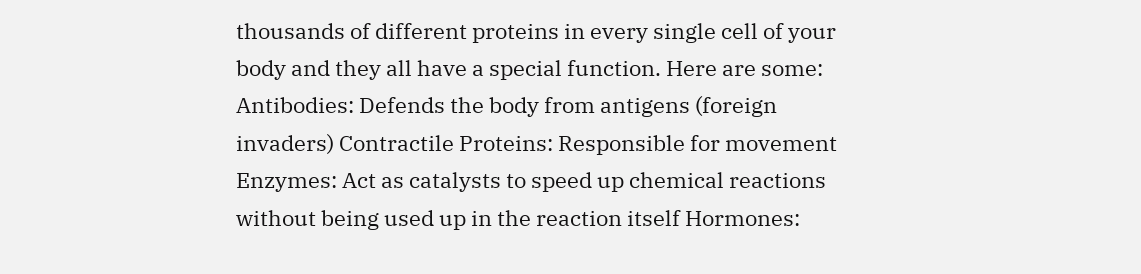thousands of different proteins in every single cell of your body and they all have a special function. Here are some: Antibodies: Defends the body from antigens (foreign invaders) Contractile Proteins: Responsible for movement Enzymes: Act as catalysts to speed up chemical reactions without being used up in the reaction itself Hormones: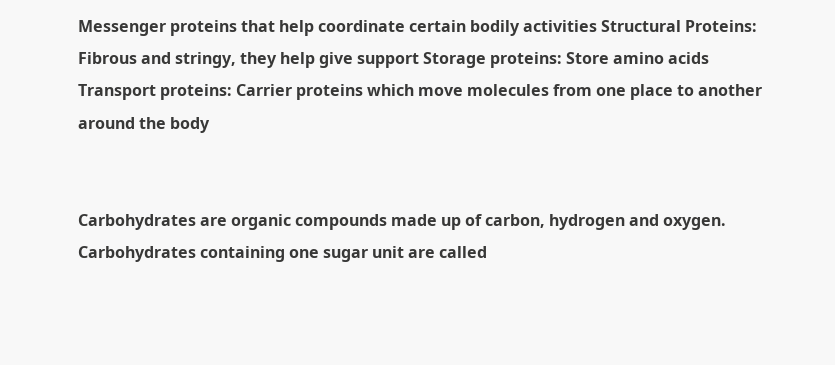Messenger proteins that help coordinate certain bodily activities Structural Proteins: Fibrous and stringy, they help give support Storage proteins: Store amino acids Transport proteins: Carrier proteins which move molecules from one place to another around the body


Carbohydrates are organic compounds made up of carbon, hydrogen and oxygen. Carbohydrates containing one sugar unit are called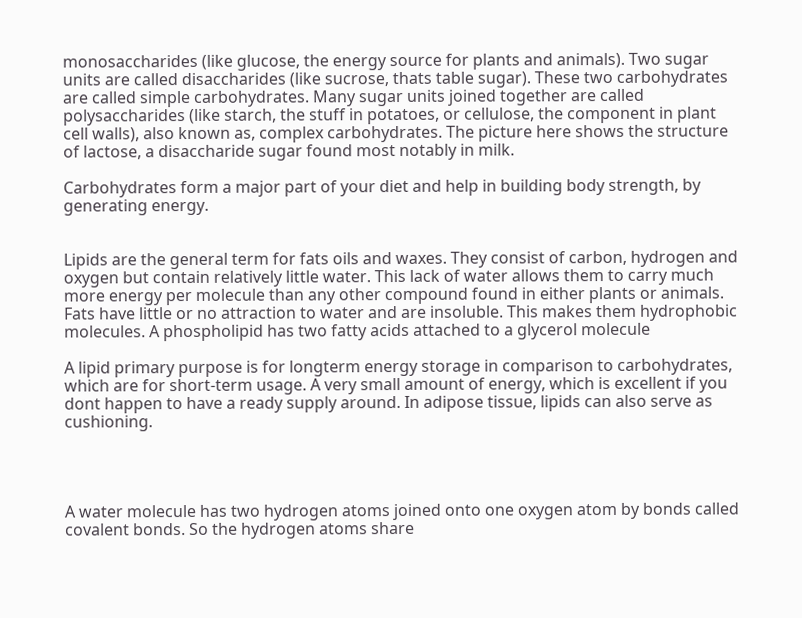monosaccharides (like glucose, the energy source for plants and animals). Two sugar units are called disaccharides (like sucrose, thats table sugar). These two carbohydrates are called simple carbohydrates. Many sugar units joined together are called polysaccharides (like starch, the stuff in potatoes, or cellulose, the component in plant cell walls), also known as, complex carbohydrates. The picture here shows the structure of lactose, a disaccharide sugar found most notably in milk.

Carbohydrates form a major part of your diet and help in building body strength, by generating energy.


Lipids are the general term for fats oils and waxes. They consist of carbon, hydrogen and oxygen but contain relatively little water. This lack of water allows them to carry much more energy per molecule than any other compound found in either plants or animals. Fats have little or no attraction to water and are insoluble. This makes them hydrophobic molecules. A phospholipid has two fatty acids attached to a glycerol molecule

A lipid primary purpose is for longterm energy storage in comparison to carbohydrates, which are for short-term usage. A very small amount of energy, which is excellent if you dont happen to have a ready supply around. In adipose tissue, lipids can also serve as cushioning.




A water molecule has two hydrogen atoms joined onto one oxygen atom by bonds called covalent bonds. So the hydrogen atoms share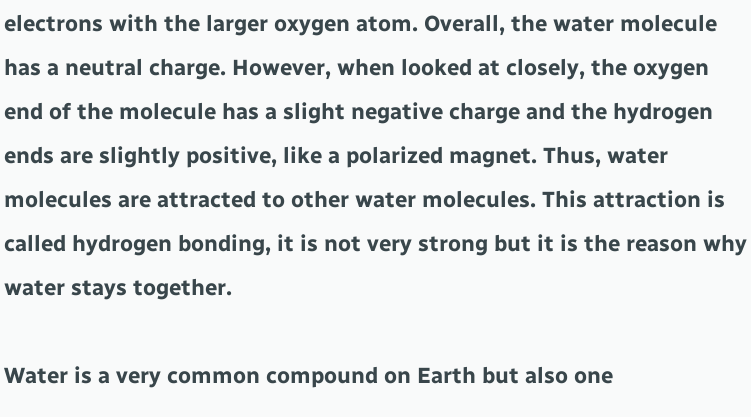electrons with the larger oxygen atom. Overall, the water molecule has a neutral charge. However, when looked at closely, the oxygen end of the molecule has a slight negative charge and the hydrogen ends are slightly positive, like a polarized magnet. Thus, water molecules are attracted to other water molecules. This attraction is called hydrogen bonding, it is not very strong but it is the reason why water stays together.

Water is a very common compound on Earth but also one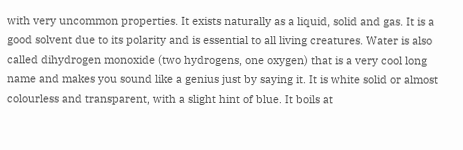with very uncommon properties. It exists naturally as a liquid, solid and gas. It is a good solvent due to its polarity and is essential to all living creatures. Water is also called dihydrogen monoxide (two hydrogens, one oxygen) that is a very cool long name and makes you sound like a genius just by saying it. It is white solid or almost colourless and transparent, with a slight hint of blue. It boils at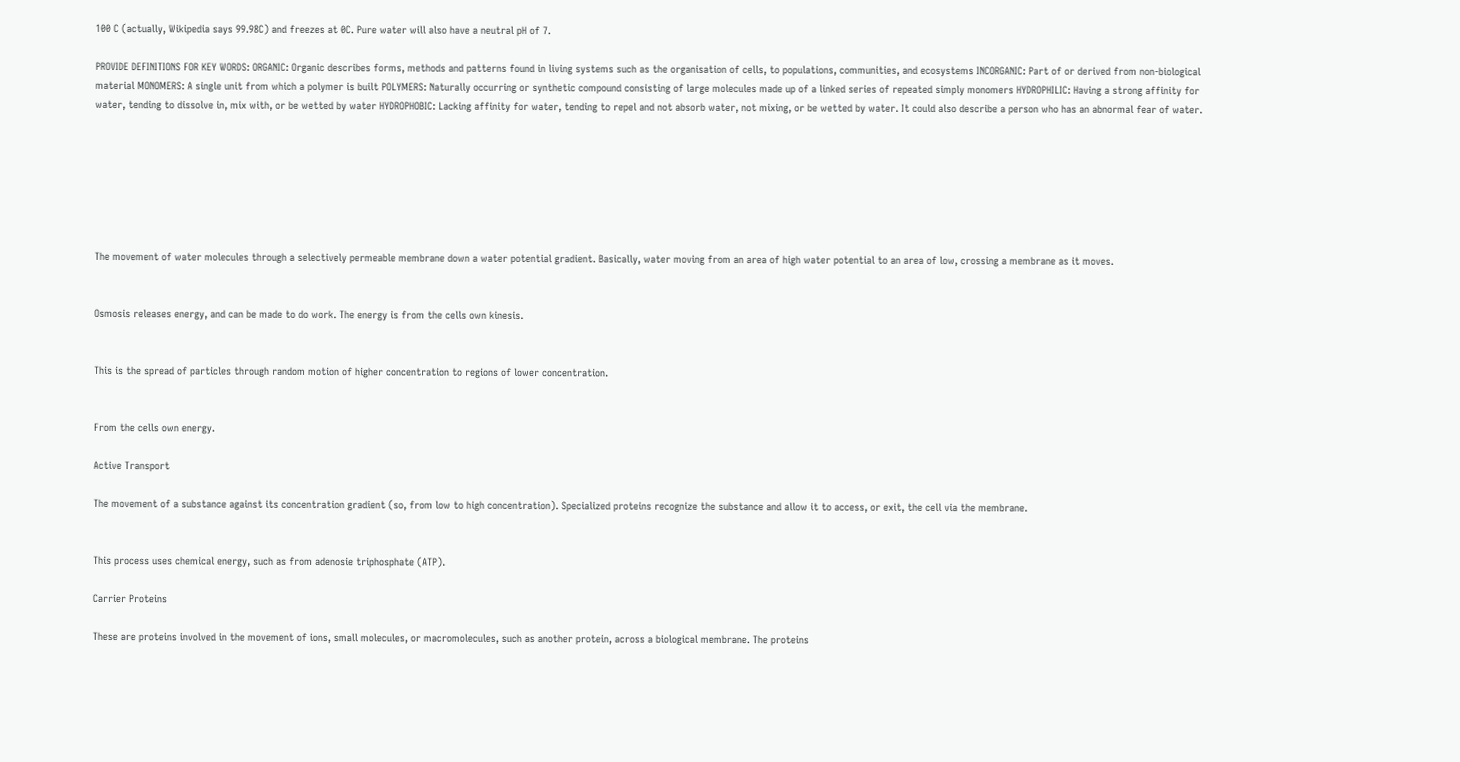100 C (actually, Wikipedia says 99.98C) and freezes at 0C. Pure water will also have a neutral pH of 7.

PROVIDE DEFINITIONS FOR KEY WORDS: ORGANIC: Organic describes forms, methods and patterns found in living systems such as the organisation of cells, to populations, communities, and ecosystems INCORGANIC: Part of or derived from non-biological material MONOMERS: A single unit from which a polymer is built POLYMERS: Naturally occurring or synthetic compound consisting of large molecules made up of a linked series of repeated simply monomers HYDROPHILIC: Having a strong affinity for water, tending to dissolve in, mix with, or be wetted by water HYDROPHOBIC: Lacking affinity for water, tending to repel and not absorb water, not mixing, or be wetted by water. It could also describe a person who has an abnormal fear of water.







The movement of water molecules through a selectively permeable membrane down a water potential gradient. Basically, water moving from an area of high water potential to an area of low, crossing a membrane as it moves.


Osmosis releases energy, and can be made to do work. The energy is from the cells own kinesis.


This is the spread of particles through random motion of higher concentration to regions of lower concentration.


From the cells own energy.

Active Transport

The movement of a substance against its concentration gradient (so, from low to high concentration). Specialized proteins recognize the substance and allow it to access, or exit, the cell via the membrane.


This process uses chemical energy, such as from adenosie triphosphate (ATP).

Carrier Proteins

These are proteins involved in the movement of ions, small molecules, or macromolecules, such as another protein, across a biological membrane. The proteins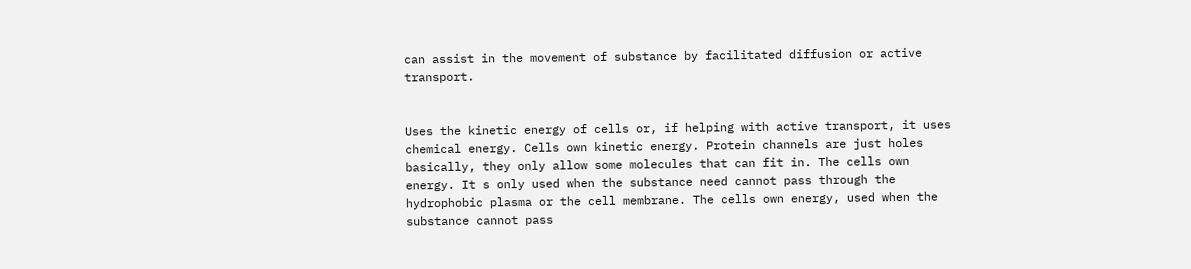can assist in the movement of substance by facilitated diffusion or active transport.


Uses the kinetic energy of cells or, if helping with active transport, it uses chemical energy. Cells own kinetic energy. Protein channels are just holes basically, they only allow some molecules that can fit in. The cells own energy. It s only used when the substance need cannot pass through the hydrophobic plasma or the cell membrane. The cells own energy, used when the substance cannot pass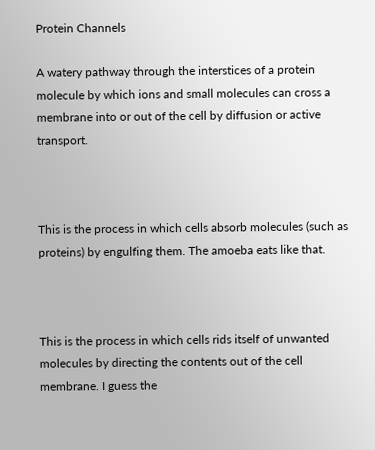Protein Channels

A watery pathway through the interstices of a protein molecule by which ions and small molecules can cross a membrane into or out of the cell by diffusion or active transport.



This is the process in which cells absorb molecules (such as proteins) by engulfing them. The amoeba eats like that.



This is the process in which cells rids itself of unwanted molecules by directing the contents out of the cell membrane. I guess the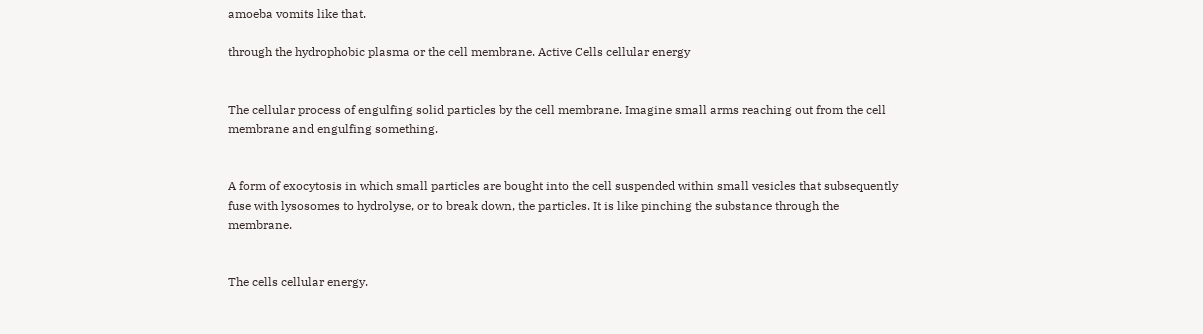amoeba vomits like that.

through the hydrophobic plasma or the cell membrane. Active Cells cellular energy


The cellular process of engulfing solid particles by the cell membrane. Imagine small arms reaching out from the cell membrane and engulfing something.


A form of exocytosis in which small particles are bought into the cell suspended within small vesicles that subsequently fuse with lysosomes to hydrolyse, or to break down, the particles. It is like pinching the substance through the membrane.


The cells cellular energy.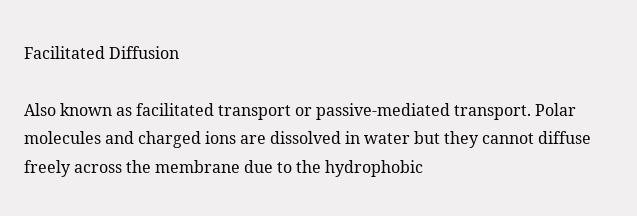Facilitated Diffusion

Also known as facilitated transport or passive-mediated transport. Polar molecules and charged ions are dissolved in water but they cannot diffuse freely across the membrane due to the hydrophobic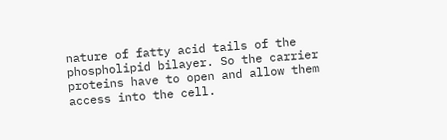nature of fatty acid tails of the phospholipid bilayer. So the carrier proteins have to open and allow them access into the cell.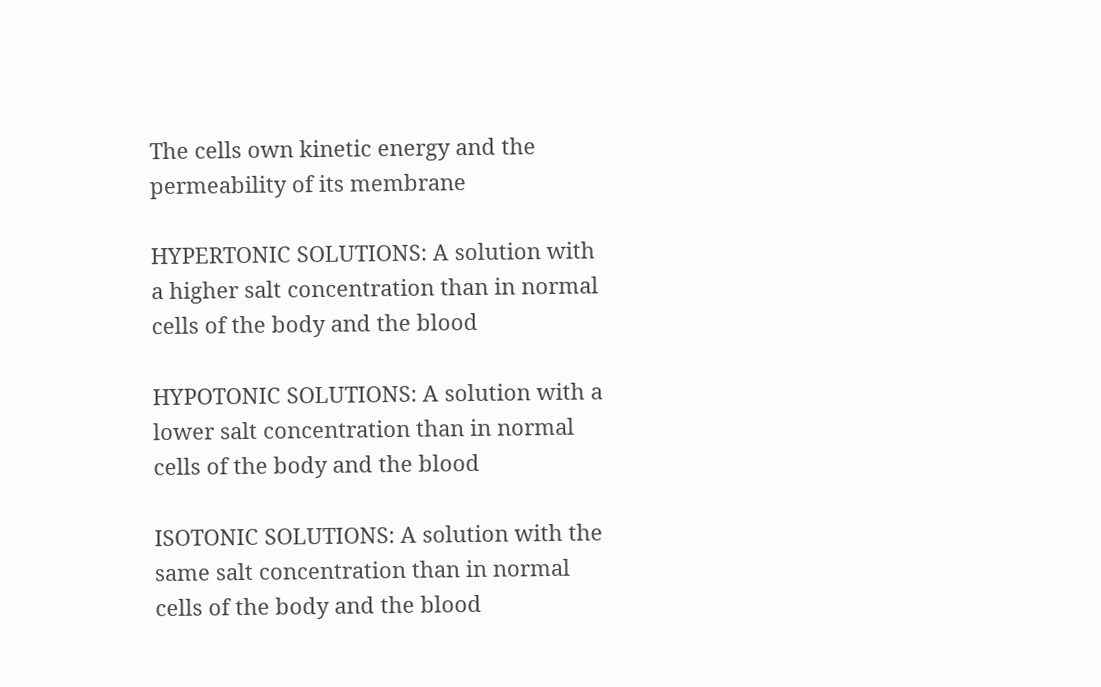The cells own kinetic energy and the permeability of its membrane

HYPERTONIC SOLUTIONS: A solution with a higher salt concentration than in normal cells of the body and the blood

HYPOTONIC SOLUTIONS: A solution with a lower salt concentration than in normal cells of the body and the blood

ISOTONIC SOLUTIONS: A solution with the same salt concentration than in normal cells of the body and the blood